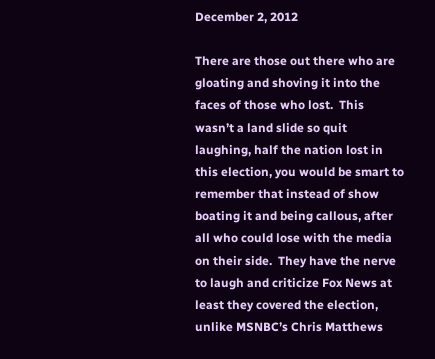December 2, 2012

There are those out there who are gloating and shoving it into the faces of those who lost.  This wasn’t a land slide so quit laughing, half the nation lost in this election, you would be smart to remember that instead of show boating it and being callous, after all who could lose with the media on their side.  They have the nerve to laugh and criticize Fox News at least they covered the election, unlike MSNBC’s Chris Matthews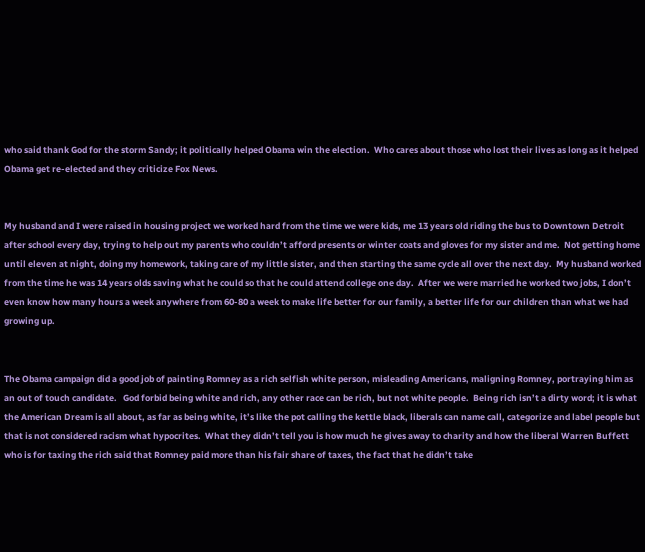who said thank God for the storm Sandy; it politically helped Obama win the election.  Who cares about those who lost their lives as long as it helped Obama get re-elected and they criticize Fox News.


My husband and I were raised in housing project we worked hard from the time we were kids, me 13 years old riding the bus to Downtown Detroit after school every day, trying to help out my parents who couldn’t afford presents or winter coats and gloves for my sister and me.  Not getting home until eleven at night, doing my homework, taking care of my little sister, and then starting the same cycle all over the next day.  My husband worked from the time he was 14 years olds saving what he could so that he could attend college one day.  After we were married he worked two jobs, I don’t even know how many hours a week anywhere from 60-80 a week to make life better for our family, a better life for our children than what we had growing up.


The Obama campaign did a good job of painting Romney as a rich selfish white person, misleading Americans, maligning Romney, portraying him as an out of touch candidate.   God forbid being white and rich, any other race can be rich, but not white people.  Being rich isn’t a dirty word; it is what the American Dream is all about, as far as being white, it’s like the pot calling the kettle black, liberals can name call, categorize and label people but that is not considered racism what hypocrites.  What they didn’t tell you is how much he gives away to charity and how the liberal Warren Buffett who is for taxing the rich said that Romney paid more than his fair share of taxes, the fact that he didn’t take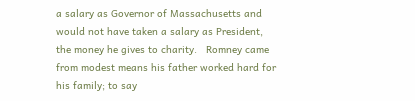a salary as Governor of Massachusetts and would not have taken a salary as President, the money he gives to charity.   Romney came from modest means his father worked hard for his family; to say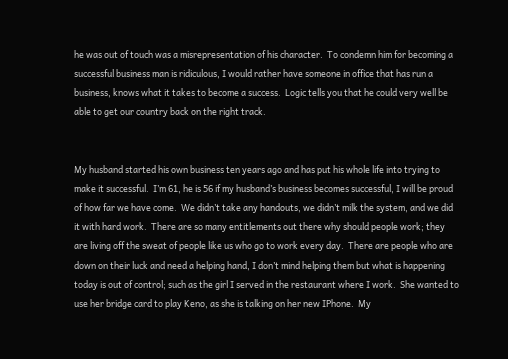he was out of touch was a misrepresentation of his character.  To condemn him for becoming a successful business man is ridiculous, I would rather have someone in office that has run a business, knows what it takes to become a success.  Logic tells you that he could very well be able to get our country back on the right track.


My husband started his own business ten years ago and has put his whole life into trying to make it successful.  I’m 61, he is 56 if my husband’s business becomes successful, I will be proud of how far we have come.  We didn’t take any handouts, we didn’t milk the system, and we did it with hard work.  There are so many entitlements out there why should people work; they are living off the sweat of people like us who go to work every day.  There are people who are down on their luck and need a helping hand, I don’t mind helping them but what is happening today is out of control; such as the girl I served in the restaurant where I work.  She wanted to use her bridge card to play Keno, as she is talking on her new IPhone.  My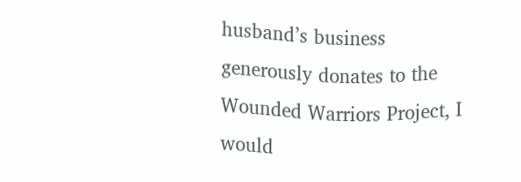husband’s business generously donates to the Wounded Warriors Project, I would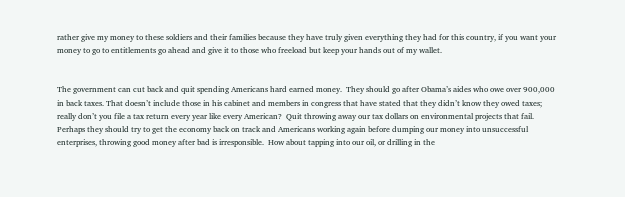rather give my money to these soldiers and their families because they have truly given everything they had for this country, if you want your money to go to entitlements go ahead and give it to those who freeload but keep your hands out of my wallet.


The government can cut back and quit spending Americans hard earned money.  They should go after Obama’s aides who owe over 900,000 in back taxes. That doesn’t include those in his cabinet and members in congress that have stated that they didn’t know they owed taxes; really don’t you file a tax return every year like every American?  Quit throwing away our tax dollars on environmental projects that fail.  Perhaps they should try to get the economy back on track and Americans working again before dumping our money into unsuccessful enterprises, throwing good money after bad is irresponsible.  How about tapping into our oil, or drilling in the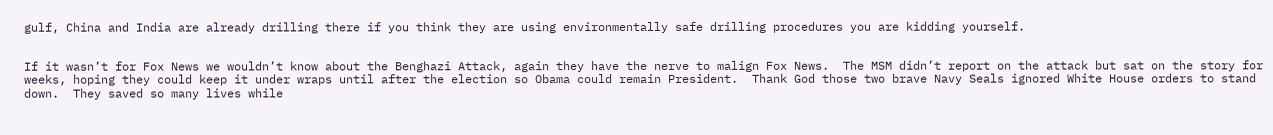gulf, China and India are already drilling there if you think they are using environmentally safe drilling procedures you are kidding yourself.


If it wasn’t for Fox News we wouldn’t know about the Benghazi Attack, again they have the nerve to malign Fox News.  The MSM didn’t report on the attack but sat on the story for weeks, hoping they could keep it under wraps until after the election so Obama could remain President.  Thank God those two brave Navy Seals ignored White House orders to stand down.  They saved so many lives while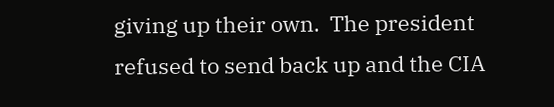giving up their own.  The president refused to send back up and the CIA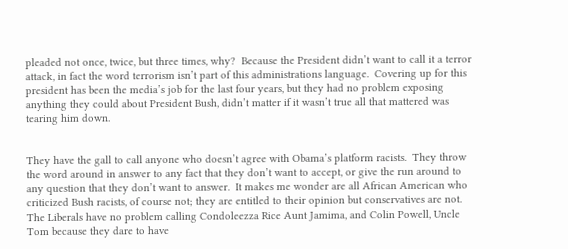pleaded not once, twice, but three times, why?  Because the President didn’t want to call it a terror attack, in fact the word terrorism isn’t part of this administrations language.  Covering up for this president has been the media’s job for the last four years, but they had no problem exposing anything they could about President Bush, didn’t matter if it wasn’t true all that mattered was tearing him down.


They have the gall to call anyone who doesn’t agree with Obama’s platform racists.  They throw the word around in answer to any fact that they don’t want to accept, or give the run around to any question that they don’t want to answer.  It makes me wonder are all African American who criticized Bush racists, of course not; they are entitled to their opinion but conservatives are not.  The Liberals have no problem calling Condoleezza Rice Aunt Jamima, and Colin Powell, Uncle Tom because they dare to have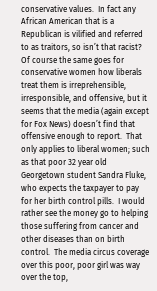conservative values.  In fact any African American that is a Republican is vilified and referred to as traitors, so isn’t that racist?  Of course the same goes for conservative women how liberals treat them is irreprehensible, irresponsible, and offensive, but it seems that the media (again except for Fox News) doesn’t find that offensive enough to report.  That only applies to liberal women; such as that poor 32 year old Georgetown student Sandra Fluke, who expects the taxpayer to pay for her birth control pills.  I would rather see the money go to helping those suffering from cancer and other diseases than on birth control.  The media circus coverage over this poor, poor girl was way over the top,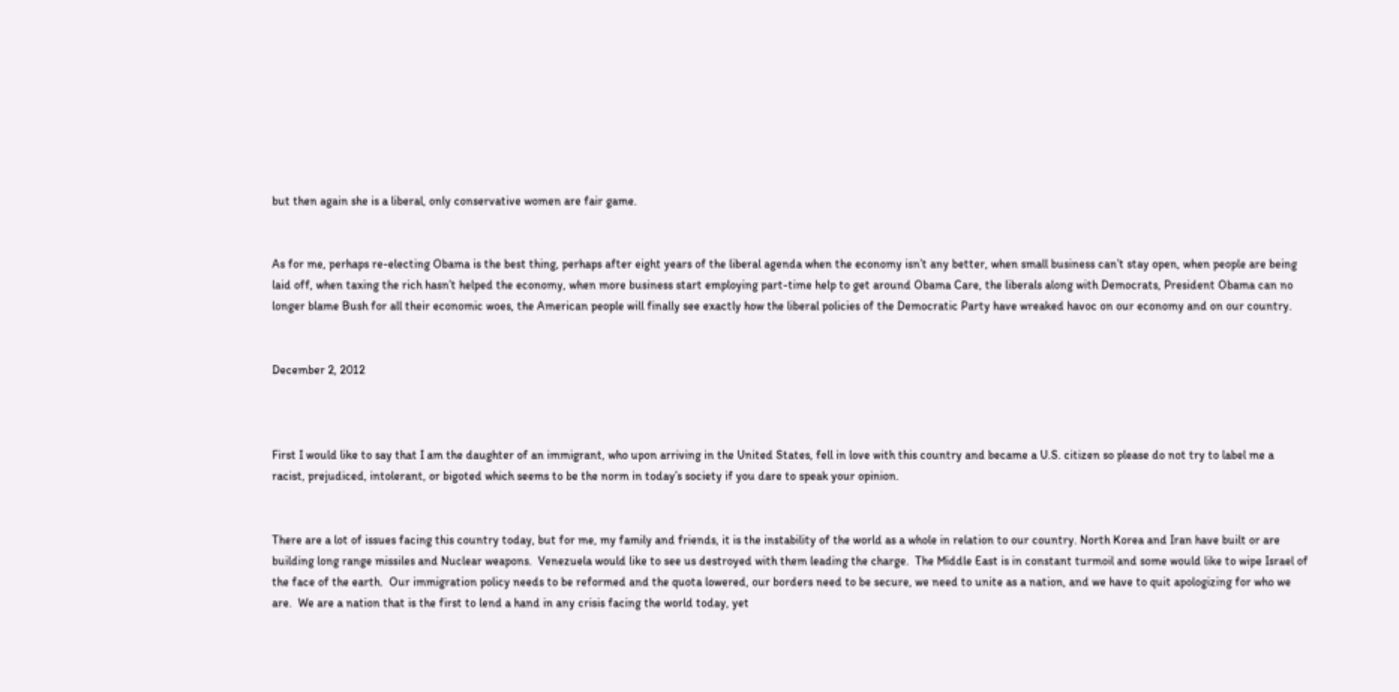but then again she is a liberal, only conservative women are fair game.


As for me, perhaps re-electing Obama is the best thing, perhaps after eight years of the liberal agenda when the economy isn’t any better, when small business can’t stay open, when people are being laid off, when taxing the rich hasn’t helped the economy, when more business start employing part-time help to get around Obama Care, the liberals along with Democrats, President Obama can no longer blame Bush for all their economic woes, the American people will finally see exactly how the liberal policies of the Democratic Party have wreaked havoc on our economy and on our country.


December 2, 2012



First I would like to say that I am the daughter of an immigrant, who upon arriving in the United States, fell in love with this country and became a U.S. citizen so please do not try to label me a racist, prejudiced, intolerant, or bigoted which seems to be the norm in today’s society if you dare to speak your opinion.


There are a lot of issues facing this country today, but for me, my family and friends, it is the instability of the world as a whole in relation to our country. North Korea and Iran have built or are building long range missiles and Nuclear weapons.  Venezuela would like to see us destroyed with them leading the charge.  The Middle East is in constant turmoil and some would like to wipe Israel of the face of the earth.  Our immigration policy needs to be reformed and the quota lowered, our borders need to be secure, we need to unite as a nation, and we have to quit apologizing for who we are.  We are a nation that is the first to lend a hand in any crisis facing the world today, yet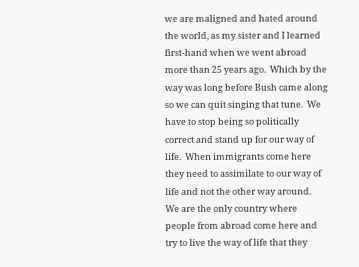we are maligned and hated around the world, as my sister and I learned first-hand when we went abroad more than 25 years ago.  Which by the way was long before Bush came along so we can quit singing that tune.  We have to stop being so politically correct and stand up for our way of life.  When immigrants come here they need to assimilate to our way of life and not the other way around.  We are the only country where people from abroad come here and try to live the way of life that they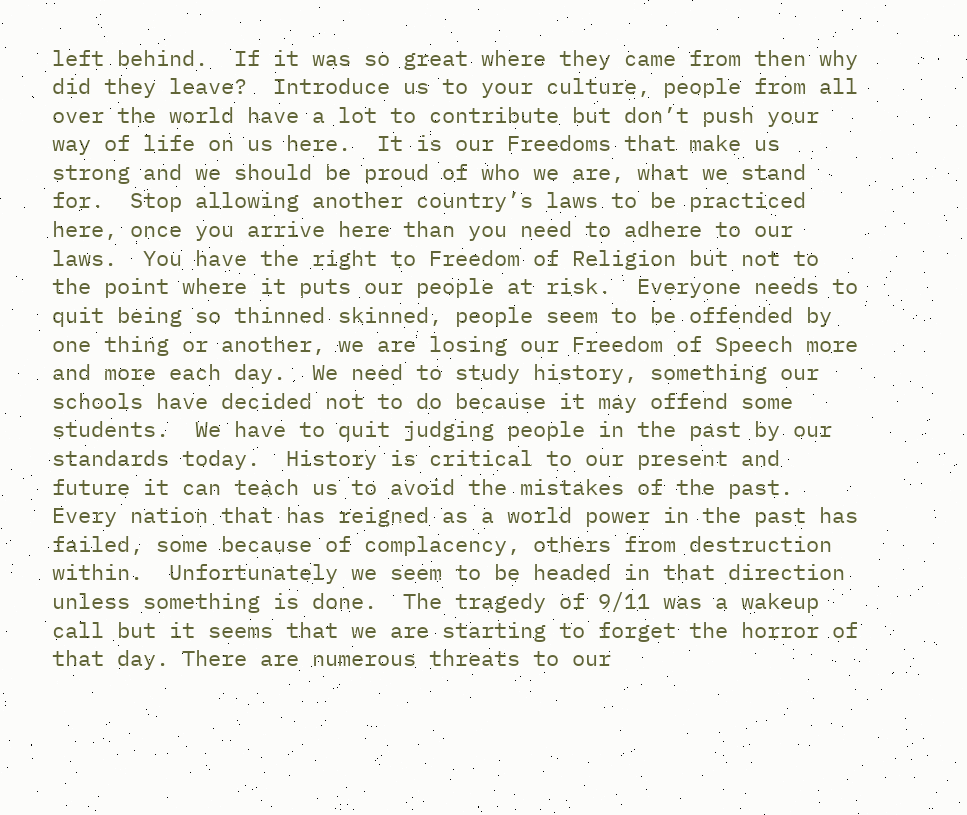left behind.  If it was so great where they came from then why did they leave?  Introduce us to your culture, people from all over the world have a lot to contribute but don’t push your way of life on us here.  It is our Freedoms that make us strong and we should be proud of who we are, what we stand for.  Stop allowing another country’s laws to be practiced here, once you arrive here than you need to adhere to our laws.  You have the right to Freedom of Religion but not to the point where it puts our people at risk.  Everyone needs to quit being so thinned skinned, people seem to be offended by one thing or another, we are losing our Freedom of Speech more and more each day.  We need to study history, something our schools have decided not to do because it may offend some students.  We have to quit judging people in the past by our standards today.  History is critical to our present and future it can teach us to avoid the mistakes of the past.  Every nation that has reigned as a world power in the past has failed, some because of complacency, others from destruction within.  Unfortunately we seem to be headed in that direction unless something is done.  The tragedy of 9/11 was a wakeup call but it seems that we are starting to forget the horror of that day. There are numerous threats to our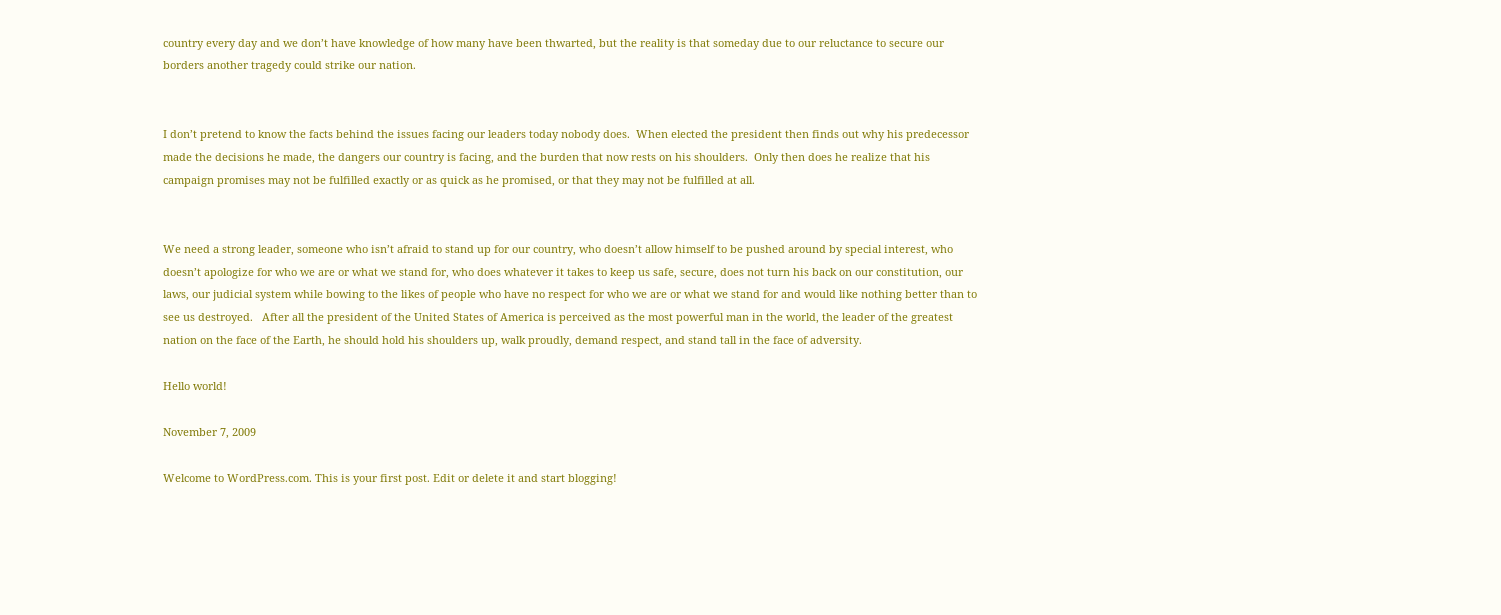country every day and we don’t have knowledge of how many have been thwarted, but the reality is that someday due to our reluctance to secure our borders another tragedy could strike our nation.


I don’t pretend to know the facts behind the issues facing our leaders today nobody does.  When elected the president then finds out why his predecessor made the decisions he made, the dangers our country is facing, and the burden that now rests on his shoulders.  Only then does he realize that his campaign promises may not be fulfilled exactly or as quick as he promised, or that they may not be fulfilled at all.


We need a strong leader, someone who isn’t afraid to stand up for our country, who doesn’t allow himself to be pushed around by special interest, who doesn’t apologize for who we are or what we stand for, who does whatever it takes to keep us safe, secure, does not turn his back on our constitution, our laws, our judicial system while bowing to the likes of people who have no respect for who we are or what we stand for and would like nothing better than to see us destroyed.   After all the president of the United States of America is perceived as the most powerful man in the world, the leader of the greatest nation on the face of the Earth, he should hold his shoulders up, walk proudly, demand respect, and stand tall in the face of adversity.

Hello world!

November 7, 2009

Welcome to WordPress.com. This is your first post. Edit or delete it and start blogging!